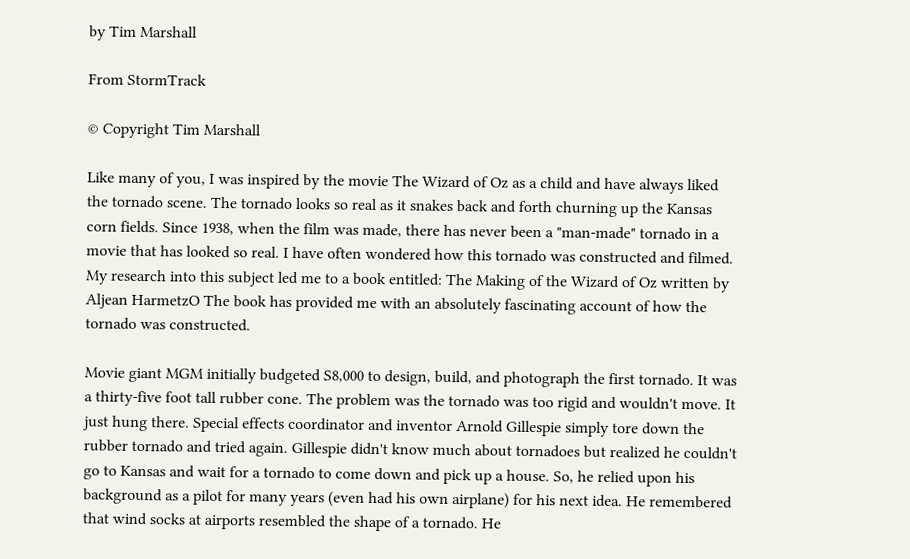by Tim Marshall

From StormTrack

© Copyright Tim Marshall

Like many of you, I was inspired by the movie The Wizard of Oz as a child and have always liked the tornado scene. The tornado looks so real as it snakes back and forth churning up the Kansas corn fields. Since 1938, when the film was made, there has never been a "man-made" tornado in a movie that has looked so real. I have often wondered how this tornado was constructed and filmed. My research into this subject led me to a book entitled: The Making of the Wizard of Oz written by Aljean HarmetzO The book has provided me with an absolutely fascinating account of how the tornado was constructed.

Movie giant MGM initially budgeted S8,000 to design, build, and photograph the first tornado. It was a thirty-five foot tall rubber cone. The problem was the tornado was too rigid and wouldn't move. It just hung there. Special effects coordinator and inventor Arnold Gillespie simply tore down the rubber tornado and tried again. Gillespie didn't know much about tornadoes but realized he couldn't go to Kansas and wait for a tornado to come down and pick up a house. So, he relied upon his background as a pilot for many years (even had his own airplane) for his next idea. He remembered that wind socks at airports resembled the shape of a tornado. He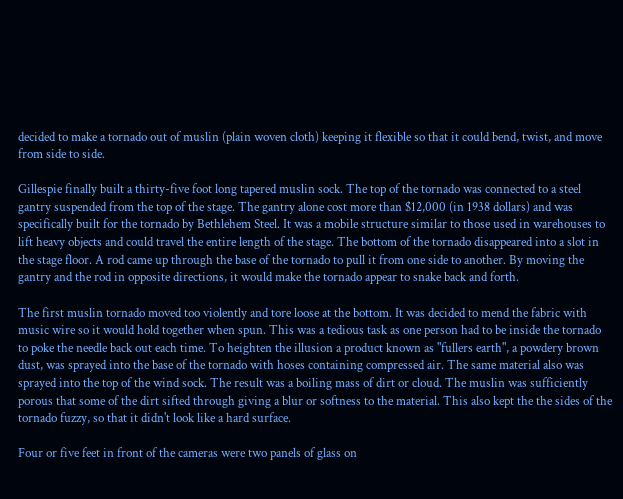decided to make a tornado out of muslin (plain woven cloth) keeping it flexible so that it could bend, twist, and move from side to side.

Gillespie finally built a thirty-five foot long tapered muslin sock. The top of the tornado was connected to a steel gantry suspended from the top of the stage. The gantry alone cost more than $12,000 (in 1938 dollars) and was specifically built for the tornado by Bethlehem Steel. It was a mobile structure similar to those used in warehouses to lift heavy objects and could travel the entire length of the stage. The bottom of the tornado disappeared into a slot in the stage floor. A rod came up through the base of the tornado to pull it from one side to another. By moving the gantry and the rod in opposite directions, it would make the tornado appear to snake back and forth.

The first muslin tornado moved too violently and tore loose at the bottom. It was decided to mend the fabric with music wire so it would hold together when spun. This was a tedious task as one person had to be inside the tornado to poke the needle back out each time. To heighten the illusion a product known as "fullers earth", a powdery brown dust, was sprayed into the base of the tornado with hoses containing compressed air. The same material also was sprayed into the top of the wind sock. The result was a boiling mass of dirt or cloud. The muslin was sufficiently porous that some of the dirt sifted through giving a blur or softness to the material. This also kept the the sides of the tornado fuzzy, so that it didn't look like a hard surface.

Four or five feet in front of the cameras were two panels of glass on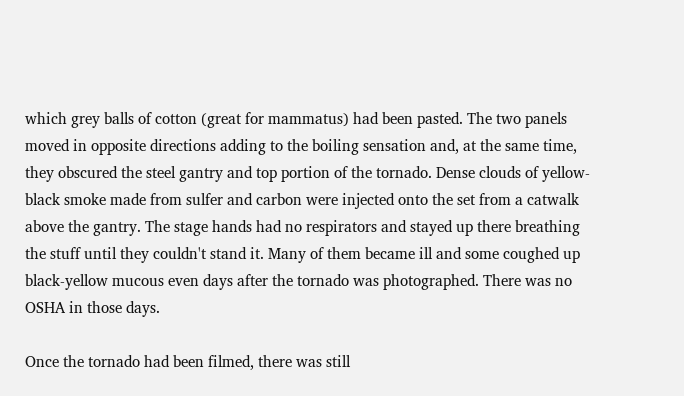which grey balls of cotton (great for mammatus) had been pasted. The two panels moved in opposite directions adding to the boiling sensation and, at the same time, they obscured the steel gantry and top portion of the tornado. Dense clouds of yellow-black smoke made from sulfer and carbon were injected onto the set from a catwalk above the gantry. The stage hands had no respirators and stayed up there breathing the stuff until they couldn't stand it. Many of them became ill and some coughed up black-yellow mucous even days after the tornado was photographed. There was no OSHA in those days.

Once the tornado had been filmed, there was still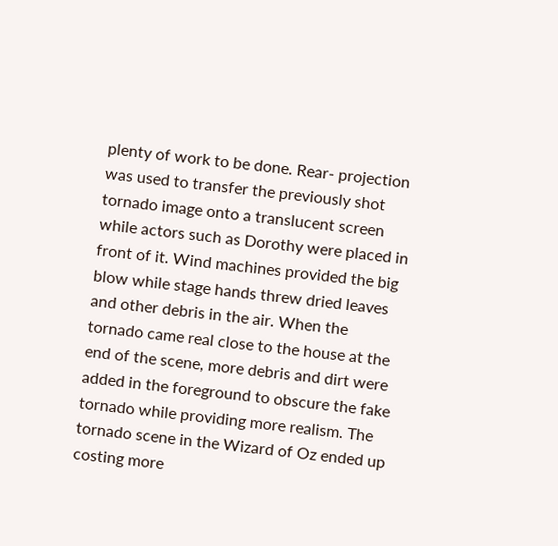plenty of work to be done. Rear- projection was used to transfer the previously shot tornado image onto a translucent screen while actors such as Dorothy were placed in front of it. Wind machines provided the big blow while stage hands threw dried leaves and other debris in the air. When the tornado came real close to the house at the end of the scene, more debris and dirt were added in the foreground to obscure the fake tornado while providing more realism. The tornado scene in the Wizard of Oz ended up costing more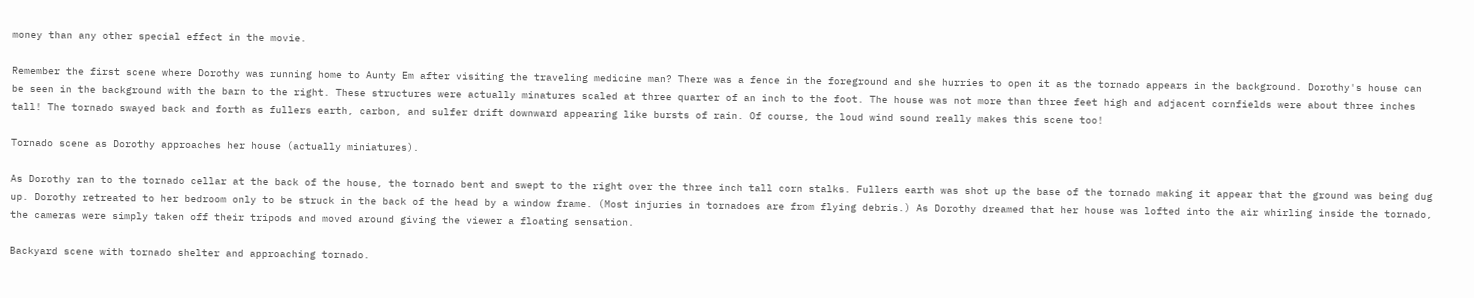money than any other special effect in the movie.

Remember the first scene where Dorothy was running home to Aunty Em after visiting the traveling medicine man? There was a fence in the foreground and she hurries to open it as the tornado appears in the background. Dorothy's house can be seen in the background with the barn to the right. These structures were actually minatures scaled at three quarter of an inch to the foot. The house was not more than three feet high and adjacent cornfields were about three inches tall! The tornado swayed back and forth as fullers earth, carbon, and sulfer drift downward appearing like bursts of rain. Of course, the loud wind sound really makes this scene too!

Tornado scene as Dorothy approaches her house (actually miniatures).

As Dorothy ran to the tornado cellar at the back of the house, the tornado bent and swept to the right over the three inch tall corn stalks. Fullers earth was shot up the base of the tornado making it appear that the ground was being dug up. Dorothy retreated to her bedroom only to be struck in the back of the head by a window frame. (Most injuries in tornadoes are from flying debris.) As Dorothy dreamed that her house was lofted into the air whirling inside the tornado, the cameras were simply taken off their tripods and moved around giving the viewer a floating sensation.

Backyard scene with tornado shelter and approaching tornado.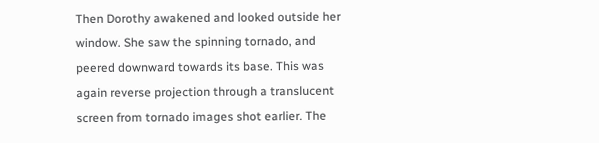Then Dorothy awakened and looked outside her window. She saw the spinning tornado, and peered downward towards its base. This was again reverse projection through a translucent screen from tornado images shot earlier. The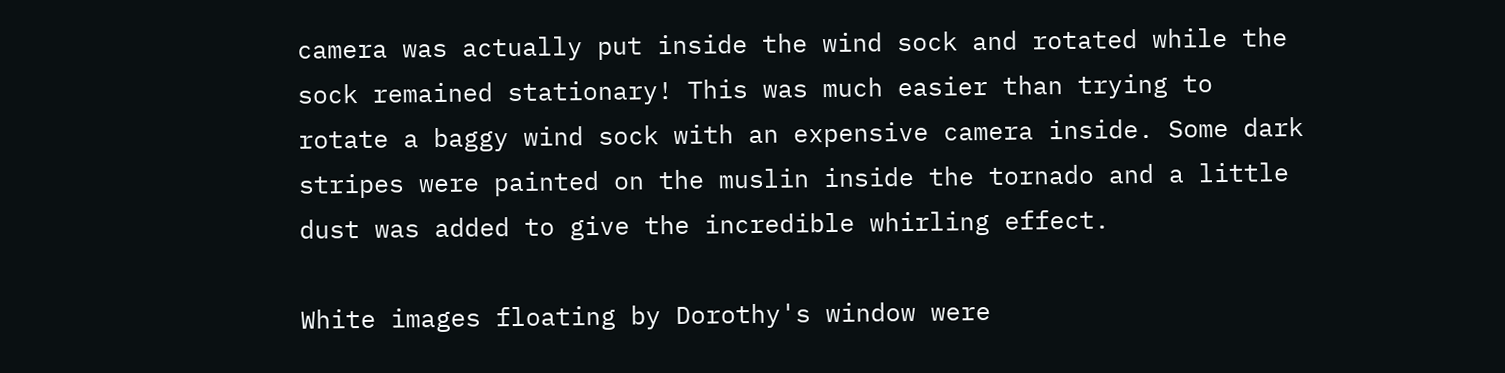camera was actually put inside the wind sock and rotated while the sock remained stationary! This was much easier than trying to rotate a baggy wind sock with an expensive camera inside. Some dark stripes were painted on the muslin inside the tornado and a little dust was added to give the incredible whirling effect.

White images floating by Dorothy's window were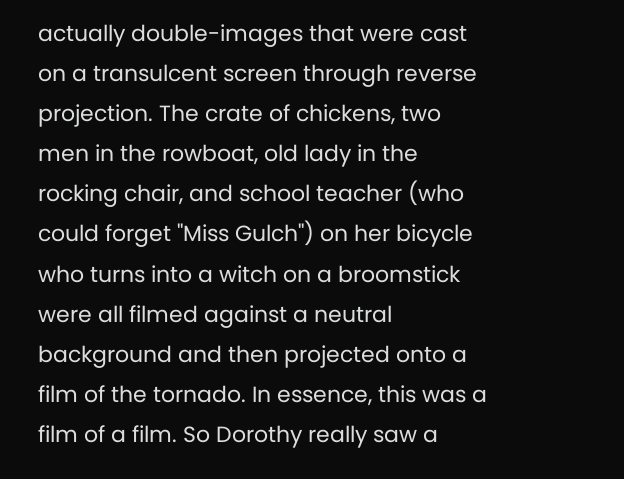actually double-images that were cast on a transulcent screen through reverse projection. The crate of chickens, two men in the rowboat, old lady in the rocking chair, and school teacher (who could forget "Miss Gulch") on her bicycle who turns into a witch on a broomstick were all filmed against a neutral background and then projected onto a film of the tornado. In essence, this was a film of a film. So Dorothy really saw a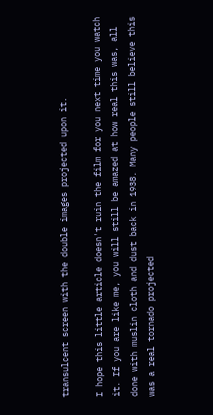transulcent screen with the double images projected upon it.

I hope this little article doesn't ruin the film for you next time you watch it. If you are like me, you will still be amazed at how real this was, all done with muslin cloth and dust back in 1938. Many people still believe this was a real tornado projected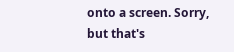onto a screen. Sorry, but that's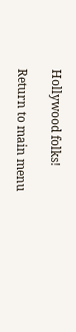Hollywood folks!

Return to main menu